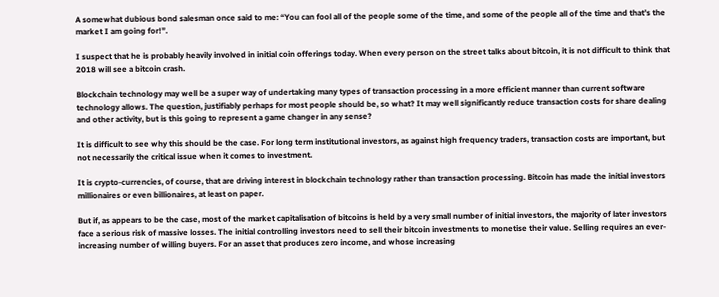A somewhat dubious bond salesman once said to me: “You can fool all of the people some of the time, and some of the people all of the time and that’s the market I am going for!”.

I suspect that he is probably heavily involved in initial coin offerings today. When every person on the street talks about bitcoin, it is not difficult to think that 2018 will see a bitcoin crash.

Blockchain technology may well be a super way of undertaking many types of transaction processing in a more efficient manner than current software technology allows. The question, justifiably perhaps for most people should be, so what? It may well significantly reduce transaction costs for share dealing and other activity, but is this going to represent a game changer in any sense?

It is difficult to see why this should be the case. For long term institutional investors, as against high frequency traders, transaction costs are important, but not necessarily the critical issue when it comes to investment.

It is crypto-currencies, of course, that are driving interest in blockchain technology rather than transaction processing. Bitcoin has made the initial investors millionaires or even billionaires, at least on paper.

But if, as appears to be the case, most of the market capitalisation of bitcoins is held by a very small number of initial investors, the majority of later investors face a serious risk of massive losses. The initial controlling investors need to sell their bitcoin investments to monetise their value. Selling requires an ever-increasing number of willing buyers. For an asset that produces zero income, and whose increasing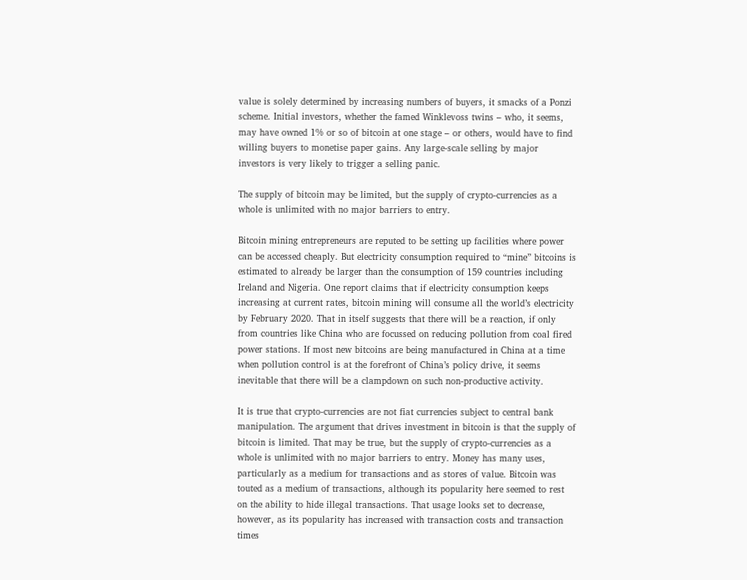value is solely determined by increasing numbers of buyers, it smacks of a Ponzi scheme. Initial investors, whether the famed Winklevoss twins – who, it seems, may have owned 1% or so of bitcoin at one stage – or others, would have to find willing buyers to monetise paper gains. Any large-scale selling by major investors is very likely to trigger a selling panic.

The supply of bitcoin may be limited, but the supply of crypto-currencies as a whole is unlimited with no major barriers to entry.

Bitcoin mining entrepreneurs are reputed to be setting up facilities where power can be accessed cheaply. But electricity consumption required to “mine” bitcoins is estimated to already be larger than the consumption of 159 countries including Ireland and Nigeria. One report claims that if electricity consumption keeps increasing at current rates, bitcoin mining will consume all the world’s electricity by February 2020. That in itself suggests that there will be a reaction, if only from countries like China who are focussed on reducing pollution from coal fired power stations. If most new bitcoins are being manufactured in China at a time when pollution control is at the forefront of China’s policy drive, it seems inevitable that there will be a clampdown on such non-productive activity.

It is true that crypto-currencies are not fiat currencies subject to central bank manipulation. The argument that drives investment in bitcoin is that the supply of bitcoin is limited. That may be true, but the supply of crypto-currencies as a whole is unlimited with no major barriers to entry. Money has many uses, particularly as a medium for transactions and as stores of value. Bitcoin was touted as a medium of transactions, although its popularity here seemed to rest on the ability to hide illegal transactions. That usage looks set to decrease, however, as its popularity has increased with transaction costs and transaction times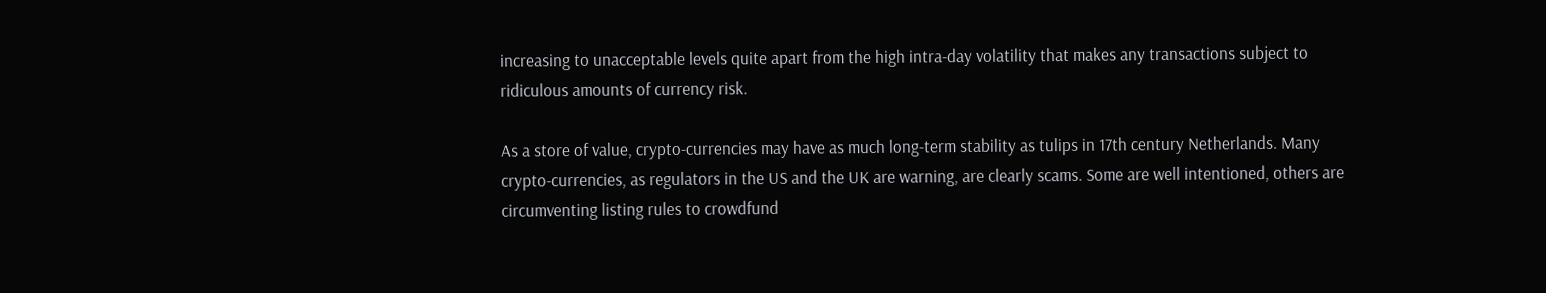increasing to unacceptable levels quite apart from the high intra-day volatility that makes any transactions subject to ridiculous amounts of currency risk.

As a store of value, crypto-currencies may have as much long-term stability as tulips in 17th century Netherlands. Many crypto-currencies, as regulators in the US and the UK are warning, are clearly scams. Some are well intentioned, others are circumventing listing rules to crowdfund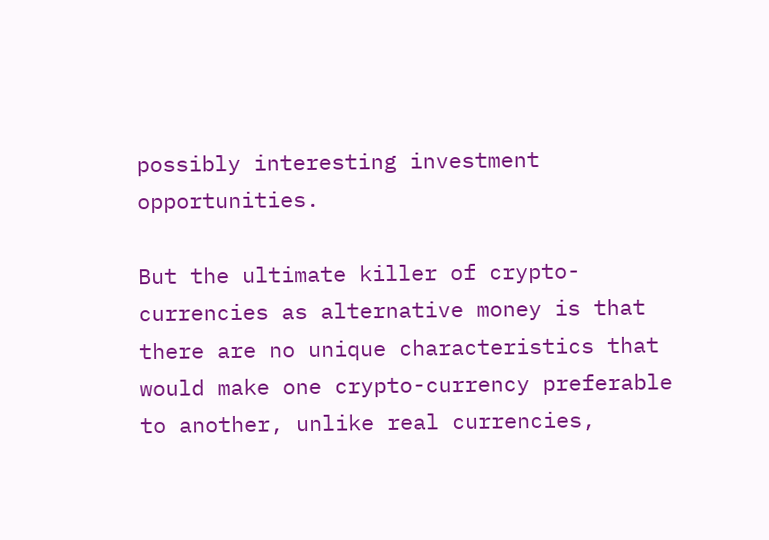possibly interesting investment opportunities.

But the ultimate killer of crypto-currencies as alternative money is that there are no unique characteristics that would make one crypto-currency preferable to another, unlike real currencies,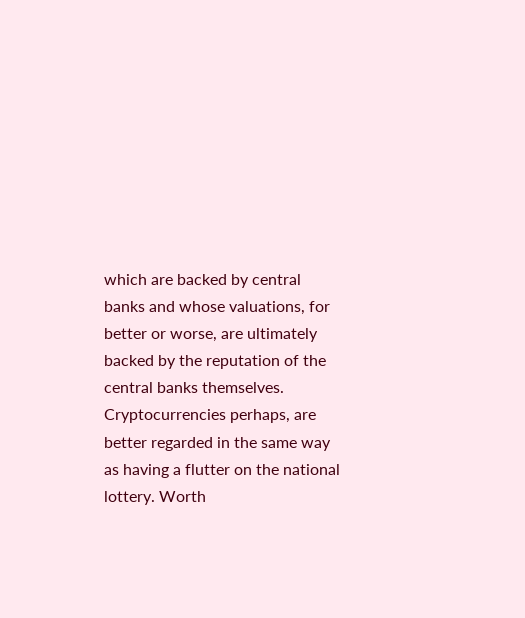which are backed by central banks and whose valuations, for better or worse, are ultimately backed by the reputation of the central banks themselves. Cryptocurrencies perhaps, are better regarded in the same way as having a flutter on the national lottery. Worth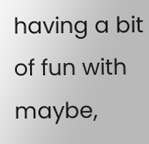having a bit of fun with maybe,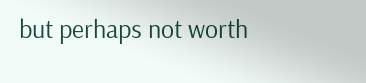but perhaps not worth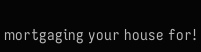mortgaging your house for!